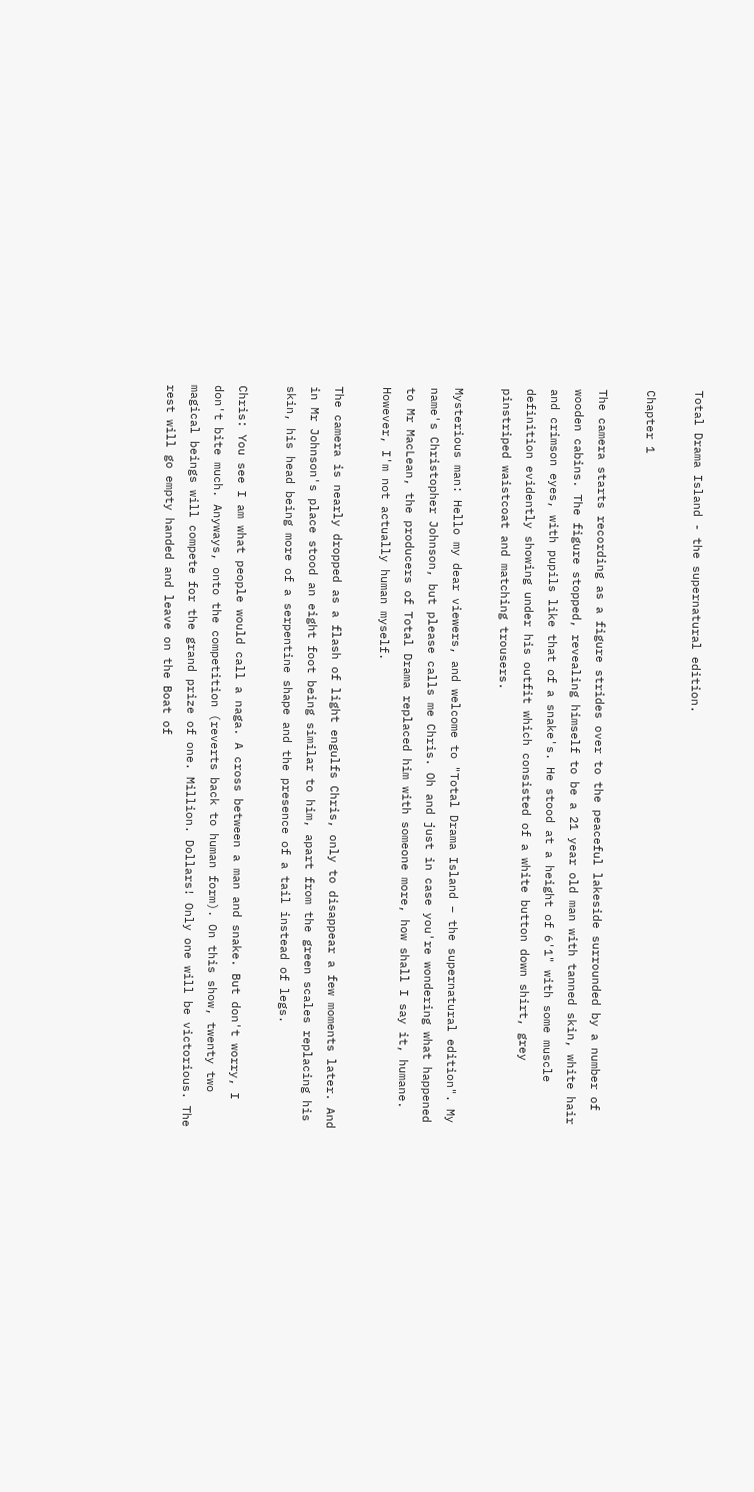Total Drama Island - the supernatural edition.

Chapter 1

The camera starts recording as a figure strides over to the peaceful lakeside surrounded by a number of wooden cabins. The figure stopped, revealing himself to be a 21 year old man with tanned skin, white hair and crimson eyes, with pupils like that of a snake's. He stood at a height of 6'1" with some muscle definition evidently showing under his outfit which consisted of a white button down shirt, grey pinstriped waistcoat and matching trousers.

Mysterious man: Hello my dear viewers, and welcome to "Total Drama Island – the supernatural edition". My name's Christopher Johnson, but please calls me Chris. Oh and just in case you're wondering what happened to Mr MacLean, the producers of Total Drama replaced him with someone more, how shall I say it, humane. However, I'm not actually human myself.

The camera is nearly dropped as a flash of light engulfs Chris, only to disappear a few moments later. And in Mr Johnson's place stood an eight foot being similar to him, apart from the green scales replacing his skin, his head being more of a serpentine shape and the presence of a tail instead of legs.

Chris: You see I am what people would call a naga. A cross between a man and snake. But don't worry, I don't bite much. Anyways, onto the competition (reverts back to human form). On this show, twenty two magical beings will compete for the grand prize of one. Million. Dollars! Only one will be victorious. The rest will go empty handed and leave on the Boat of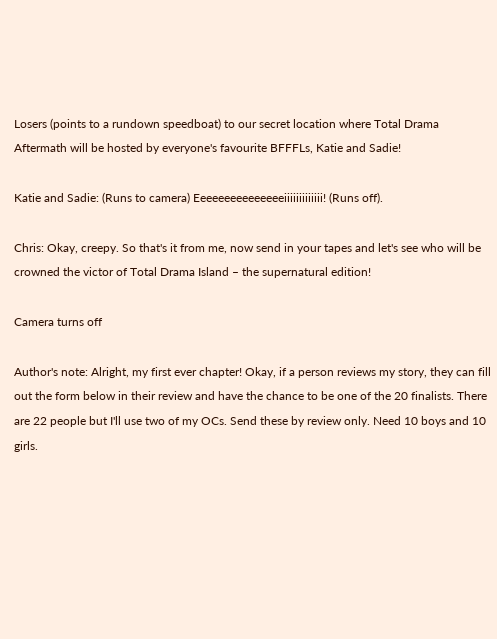Losers (points to a rundown speedboat) to our secret location where Total Drama Aftermath will be hosted by everyone's favourite BFFFLs, Katie and Sadie!

Katie and Sadie: (Runs to camera) Eeeeeeeeeeeeeeeiiiiiiiiiiiii! (Runs off).

Chris: Okay, creepy. So that's it from me, now send in your tapes and let's see who will be crowned the victor of Total Drama Island – the supernatural edition!

Camera turns off

Author's note: Alright, my first ever chapter! Okay, if a person reviews my story, they can fill out the form below in their review and have the chance to be one of the 20 finalists. There are 22 people but I'll use two of my OCs. Send these by review only. Need 10 boys and 10 girls.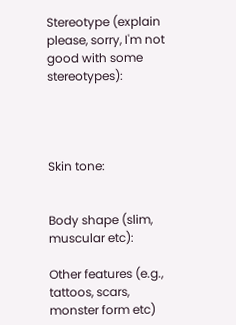Stereotype (explain please, sorry, I'm not good with some stereotypes):




Skin tone:


Body shape (slim, muscular etc):

Other features (e.g., tattoos, scars, monster form etc)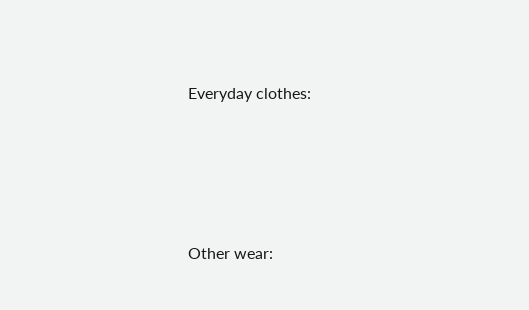Everyday clothes:




Other wear: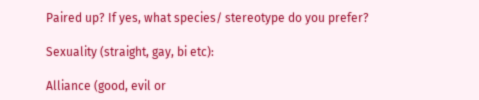Paired up? If yes, what species/ stereotype do you prefer?

Sexuality (straight, gay, bi etc):

Alliance (good, evil or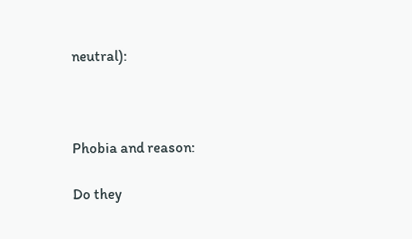neutral):



Phobia and reason:

Do they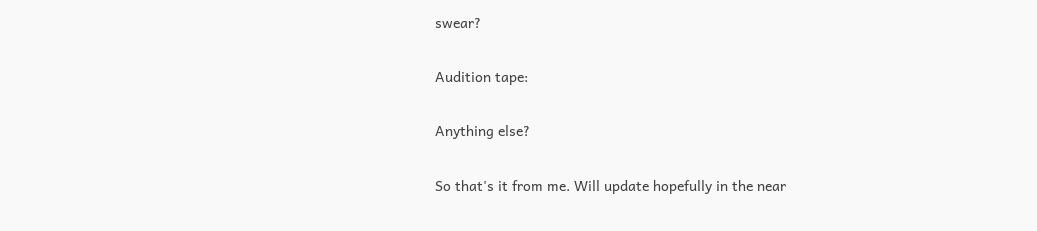swear?

Audition tape:

Anything else?

So that's it from me. Will update hopefully in the near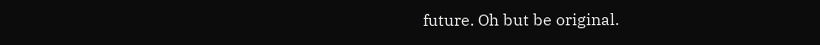future. Oh but be original.